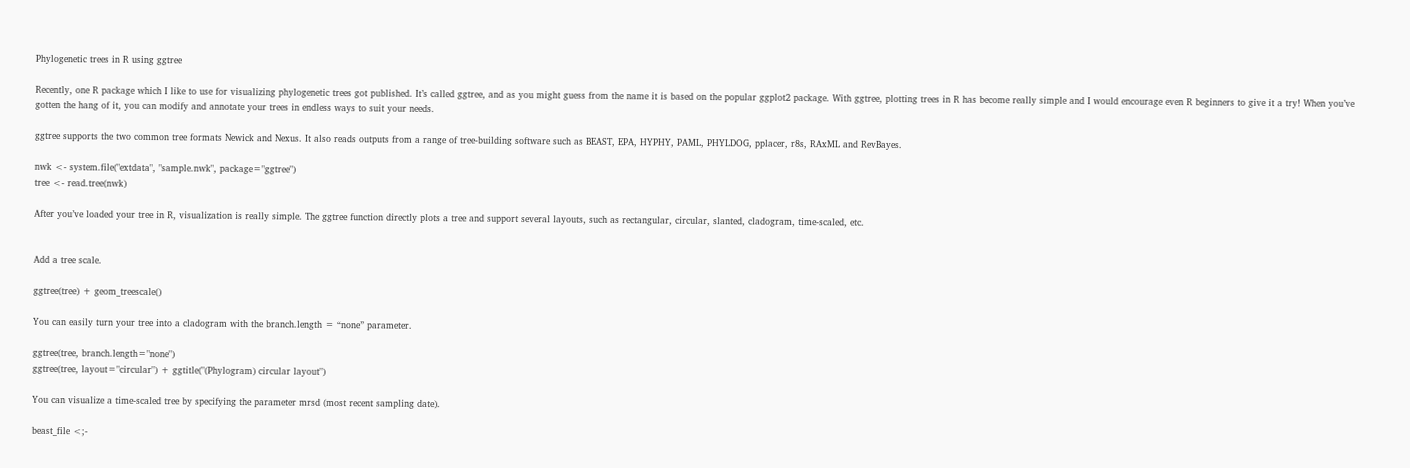Phylogenetic trees in R using ggtree

Recently, one R package which I like to use for visualizing phylogenetic trees got published. It’s called ggtree, and as you might guess from the name it is based on the popular ggplot2 package. With ggtree, plotting trees in R has become really simple and I would encourage even R beginners to give it a try! When you’ve gotten the hang of it, you can modify and annotate your trees in endless ways to suit your needs.

ggtree supports the two common tree formats Newick and Nexus. It also reads outputs from a range of tree-building software such as BEAST, EPA, HYPHY, PAML, PHYLDOG, pplacer, r8s, RAxML and RevBayes.

nwk <- system.file("extdata", "sample.nwk", package="ggtree")
tree <- read.tree(nwk)

After you’ve loaded your tree in R, visualization is really simple. The ggtree function directly plots a tree and support several layouts, such as rectangular, circular, slanted, cladogram, time-scaled, etc.


Add a tree scale.

ggtree(tree) + geom_treescale()

You can easily turn your tree into a cladogram with the branch.length = “none” parameter.

ggtree(tree, branch.length="none")
ggtree(tree, layout="circular") + ggtitle("(Phylogram) circular layout")

You can visualize a time-scaled tree by specifying the parameter mrsd (most recent sampling date).

beast_file <;-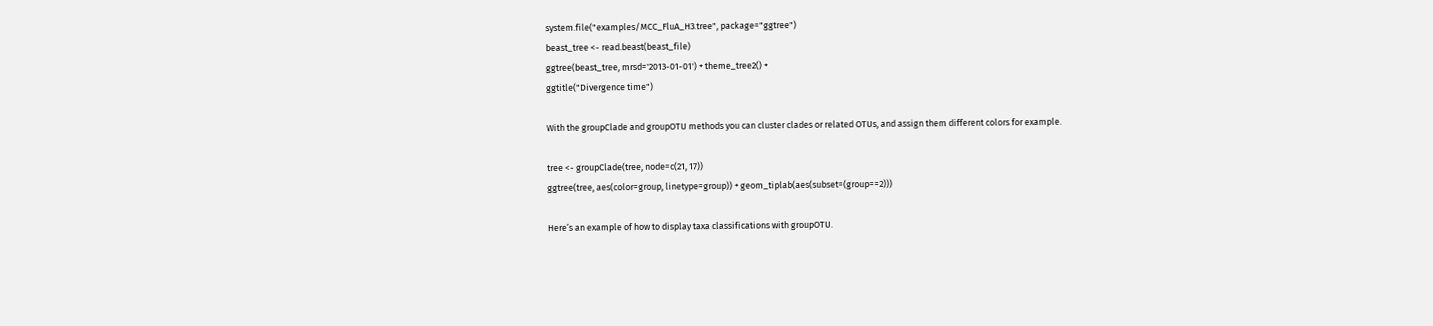system.file("examples/MCC_FluA_H3.tree", package="ggtree")
beast_tree <- read.beast(beast_file)
ggtree(beast_tree, mrsd='2013-01-01') + theme_tree2() +
ggtitle("Divergence time")

With the groupClade and groupOTU methods you can cluster clades or related OTUs, and assign them different colors for example.

tree <- groupClade(tree, node=c(21, 17))
ggtree(tree, aes(color=group, linetype=group)) + geom_tiplab(aes(subset=(group==2)))

Here’s an example of how to display taxa classifications with groupOTU.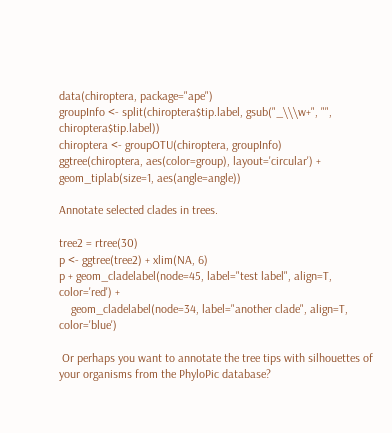data(chiroptera, package="ape")
groupInfo <- split(chiroptera$tip.label, gsub("_\\\w+", "", chiroptera$tip.label))
chiroptera <- groupOTU(chiroptera, groupInfo)
ggtree(chiroptera, aes(color=group), layout='circular') + geom_tiplab(size=1, aes(angle=angle))

Annotate selected clades in trees.

tree2 = rtree(30)
p <- ggtree(tree2) + xlim(NA, 6)
p + geom_cladelabel(node=45, label="test label", align=T, color='red') +
    geom_cladelabel(node=34, label="another clade", align=T, color='blue')

 Or perhaps you want to annotate the tree tips with silhouettes of your organisms from the PhyloPic database?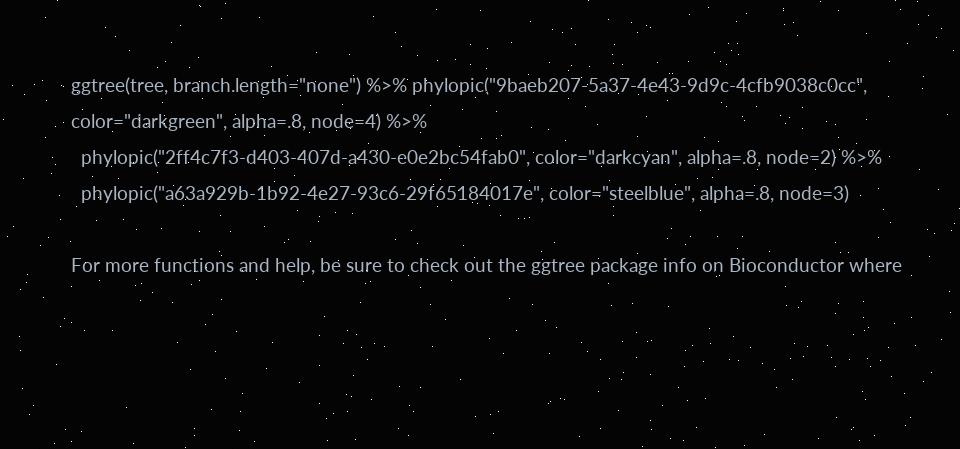ggtree(tree, branch.length="none") %>% phylopic("9baeb207-5a37-4e43-9d9c-4cfb9038c0cc", color="darkgreen", alpha=.8, node=4) %>%
  phylopic("2ff4c7f3-d403-407d-a430-e0e2bc54fab0", color="darkcyan", alpha=.8, node=2) %>%
  phylopic("a63a929b-1b92-4e27-93c6-29f65184017e", color="steelblue", alpha=.8, node=3)

For more functions and help, be sure to check out the ggtree package info on Bioconductor where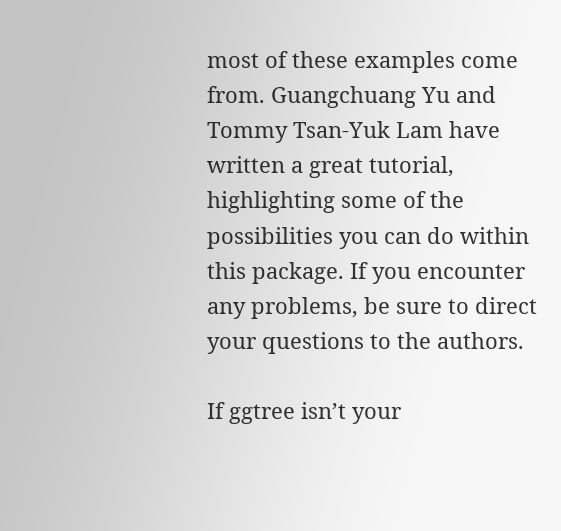most of these examples come from. Guangchuang Yu and Tommy Tsan-Yuk Lam have written a great tutorial, highlighting some of the possibilities you can do within this package. If you encounter any problems, be sure to direct your questions to the authors.

If ggtree isn’t your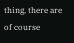thing, there are of course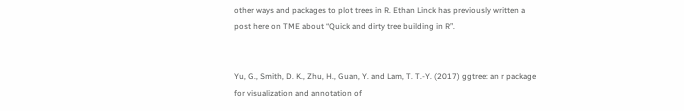other ways and packages to plot trees in R. Ethan Linck has previously written a post here on TME about “Quick and dirty tree building in R”.


Yu, G., Smith, D. K., Zhu, H., Guan, Y. and Lam, T. T.-Y. (2017) ggtree: an r package for visualization and annotation of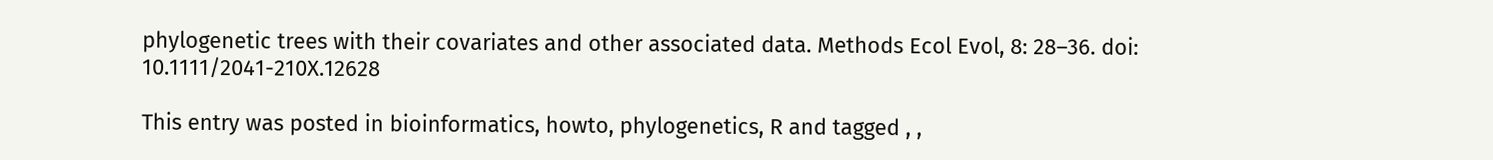phylogenetic trees with their covariates and other associated data. Methods Ecol Evol, 8: 28–36. doi: 10.1111/2041-210X.12628

This entry was posted in bioinformatics, howto, phylogenetics, R and tagged , ,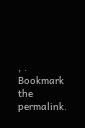, . Bookmark the permalink.